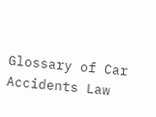Glossary of Car Accidents Law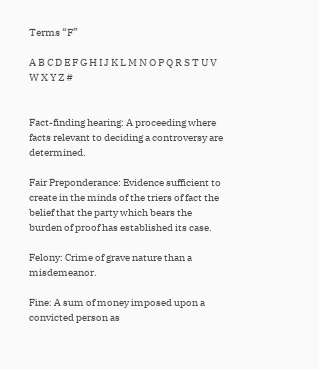Terms “F”

A B C D E F G H I J K L M N O P Q R S T U V W X Y Z #


Fact-finding hearing: A proceeding where facts relevant to deciding a controversy are determined.

Fair Preponderance: Evidence sufficient to create in the minds of the triers of fact the belief that the party which bears the burden of proof has established its case.

Felony: Crime of grave nature than a misdemeanor.

Fine: A sum of money imposed upon a convicted person as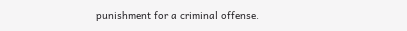punishment for a criminal offense.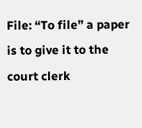File: “To file” a paper is to give it to the court clerk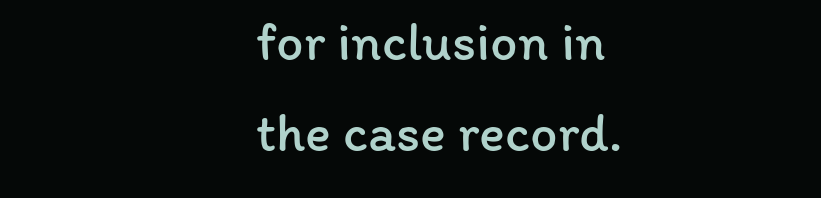for inclusion in the case record.